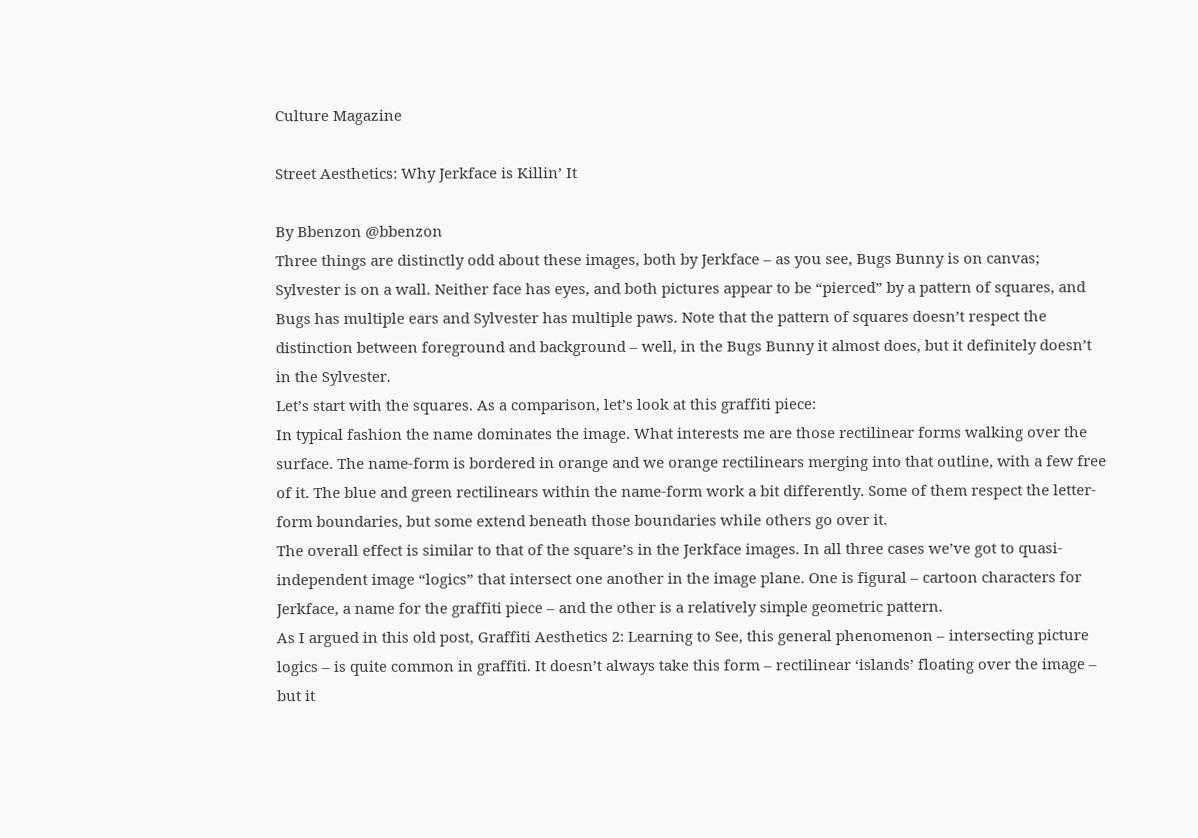Culture Magazine

Street Aesthetics: Why Jerkface is Killin’ It

By Bbenzon @bbenzon
Three things are distinctly odd about these images, both by Jerkface – as you see, Bugs Bunny is on canvas; Sylvester is on a wall. Neither face has eyes, and both pictures appear to be “pierced” by a pattern of squares, and Bugs has multiple ears and Sylvester has multiple paws. Note that the pattern of squares doesn’t respect the distinction between foreground and background – well, in the Bugs Bunny it almost does, but it definitely doesn’t in the Sylvester.
Let’s start with the squares. As a comparison, let’s look at this graffiti piece:
In typical fashion the name dominates the image. What interests me are those rectilinear forms walking over the surface. The name-form is bordered in orange and we orange rectilinears merging into that outline, with a few free of it. The blue and green rectilinears within the name-form work a bit differently. Some of them respect the letter-form boundaries, but some extend beneath those boundaries while others go over it.
The overall effect is similar to that of the square’s in the Jerkface images. In all three cases we’ve got to quasi-independent image “logics” that intersect one another in the image plane. One is figural – cartoon characters for Jerkface, a name for the graffiti piece – and the other is a relatively simple geometric pattern.
As I argued in this old post, Graffiti Aesthetics 2: Learning to See, this general phenomenon – intersecting picture logics – is quite common in graffiti. It doesn’t always take this form – rectilinear ‘islands’ floating over the image – but it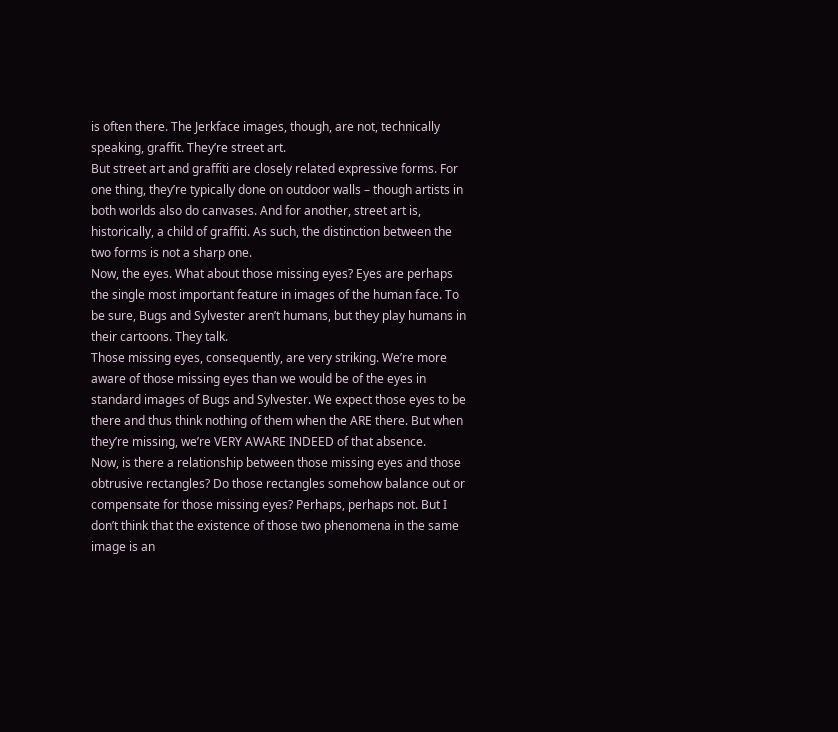is often there. The Jerkface images, though, are not, technically speaking, graffit. They’re street art.
But street art and graffiti are closely related expressive forms. For one thing, they’re typically done on outdoor walls – though artists in both worlds also do canvases. And for another, street art is, historically, a child of graffiti. As such, the distinction between the two forms is not a sharp one.
Now, the eyes. What about those missing eyes? Eyes are perhaps the single most important feature in images of the human face. To be sure, Bugs and Sylvester aren’t humans, but they play humans in their cartoons. They talk.
Those missing eyes, consequently, are very striking. We’re more aware of those missing eyes than we would be of the eyes in standard images of Bugs and Sylvester. We expect those eyes to be there and thus think nothing of them when the ARE there. But when they’re missing, we’re VERY AWARE INDEED of that absence.
Now, is there a relationship between those missing eyes and those obtrusive rectangles? Do those rectangles somehow balance out or compensate for those missing eyes? Perhaps, perhaps not. But I don’t think that the existence of those two phenomena in the same image is an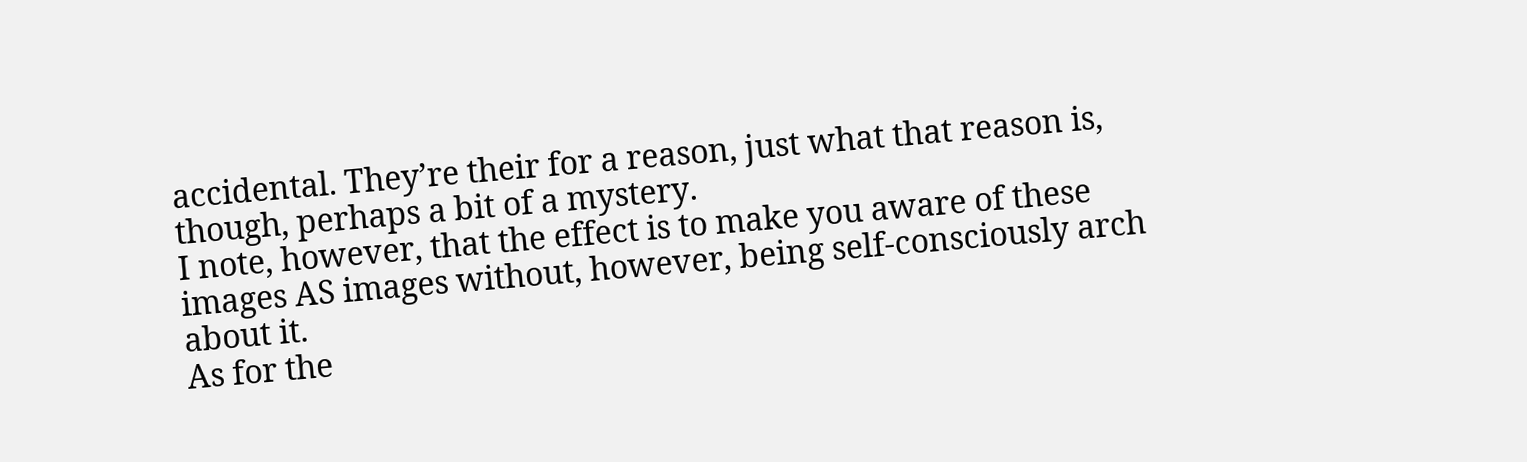accidental. They’re their for a reason, just what that reason is, though, perhaps a bit of a mystery.
I note, however, that the effect is to make you aware of these images AS images without, however, being self-consciously arch about it.
As for the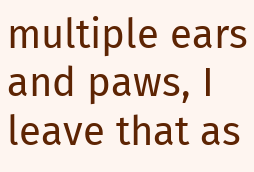multiple ears and paws, I leave that as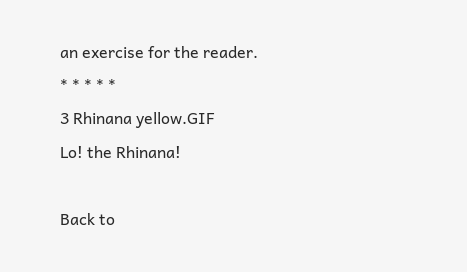an exercise for the reader.
* * * * *
3 Rhinana yellow.GIF
Lo! the Rhinana!

Back to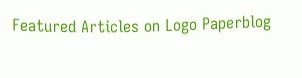Featured Articles on Logo Paperblog